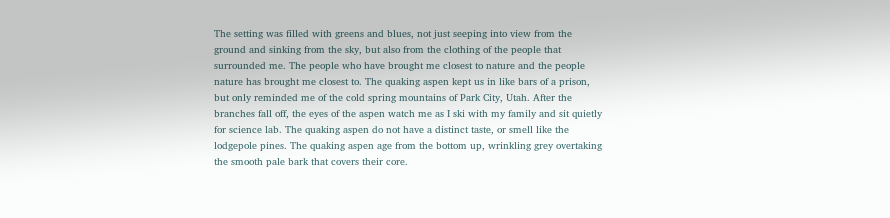The setting was filled with greens and blues, not just seeping into view from the ground and sinking from the sky, but also from the clothing of the people that surrounded me. The people who have brought me closest to nature and the people nature has brought me closest to. The quaking aspen kept us in like bars of a prison, but only reminded me of the cold spring mountains of Park City, Utah. After the branches fall off, the eyes of the aspen watch me as I ski with my family and sit quietly for science lab. The quaking aspen do not have a distinct taste, or smell like the lodgepole pines. The quaking aspen age from the bottom up, wrinkling grey overtaking the smooth pale bark that covers their core.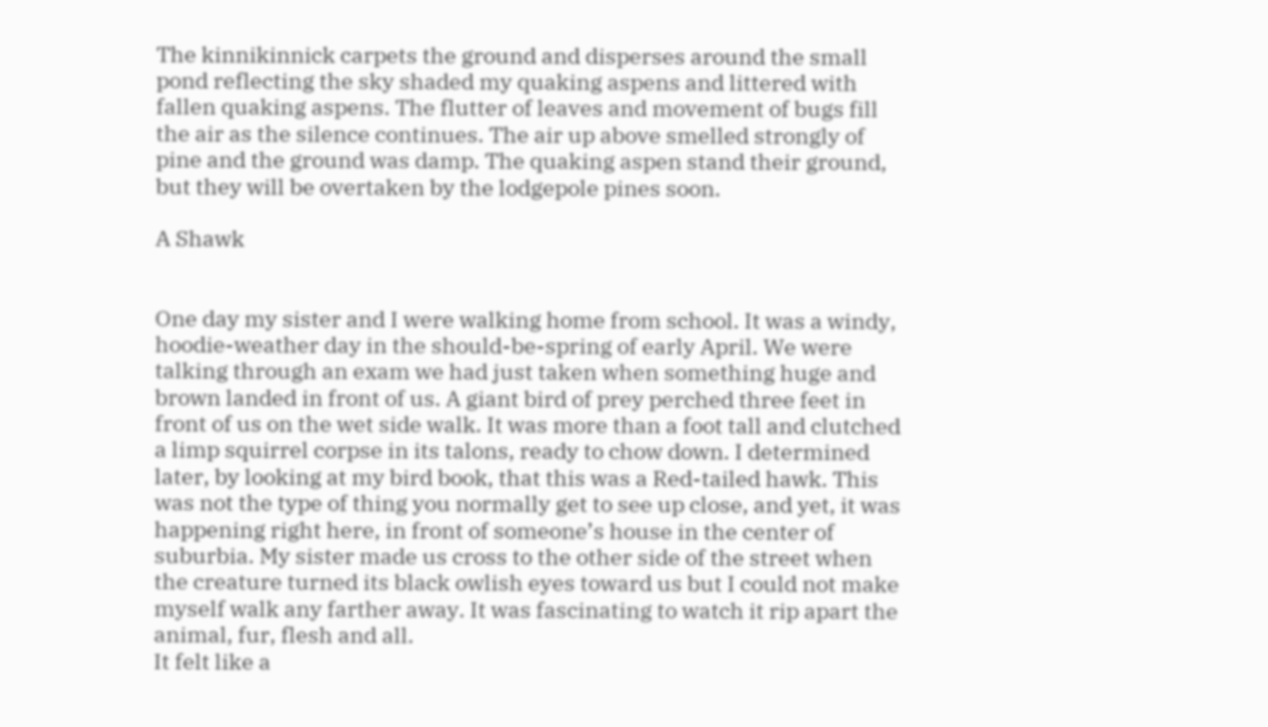The kinnikinnick carpets the ground and disperses around the small pond reflecting the sky shaded my quaking aspens and littered with fallen quaking aspens. The flutter of leaves and movement of bugs fill the air as the silence continues. The air up above smelled strongly of pine and the ground was damp. The quaking aspen stand their ground, but they will be overtaken by the lodgepole pines soon.

A Shawk


One day my sister and I were walking home from school. It was a windy, hoodie-weather day in the should-be-spring of early April. We were talking through an exam we had just taken when something huge and brown landed in front of us. A giant bird of prey perched three feet in front of us on the wet side walk. It was more than a foot tall and clutched a limp squirrel corpse in its talons, ready to chow down. I determined later, by looking at my bird book, that this was a Red-tailed hawk. This was not the type of thing you normally get to see up close, and yet, it was happening right here, in front of someone’s house in the center of suburbia. My sister made us cross to the other side of the street when the creature turned its black owlish eyes toward us but I could not make myself walk any farther away. It was fascinating to watch it rip apart the  animal, fur, flesh and all.
It felt like a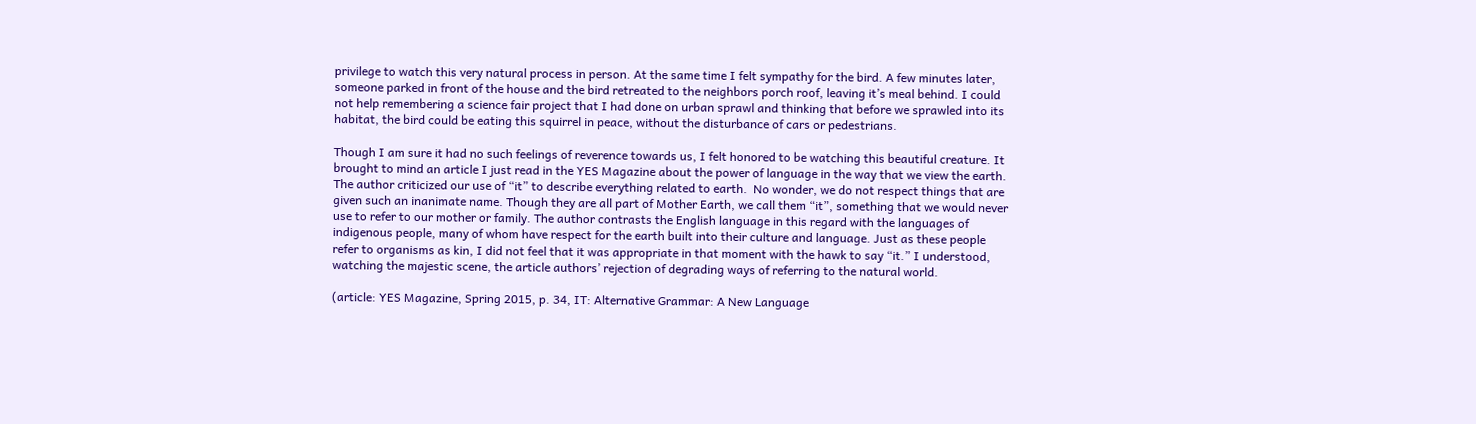privilege to watch this very natural process in person. At the same time I felt sympathy for the bird. A few minutes later, someone parked in front of the house and the bird retreated to the neighbors porch roof, leaving it’s meal behind. I could not help remembering a science fair project that I had done on urban sprawl and thinking that before we sprawled into its habitat, the bird could be eating this squirrel in peace, without the disturbance of cars or pedestrians.

Though I am sure it had no such feelings of reverence towards us, I felt honored to be watching this beautiful creature. It brought to mind an article I just read in the YES Magazine about the power of language in the way that we view the earth. The author criticized our use of “it” to describe everything related to earth.  No wonder, we do not respect things that are given such an inanimate name. Though they are all part of Mother Earth, we call them “it”, something that we would never use to refer to our mother or family. The author contrasts the English language in this regard with the languages of indigenous people, many of whom have respect for the earth built into their culture and language. Just as these people refer to organisms as kin, I did not feel that it was appropriate in that moment with the hawk to say “it.” I understood, watching the majestic scene, the article authors’ rejection of degrading ways of referring to the natural world.

(article: YES Magazine, Spring 2015, p. 34, IT: Alternative Grammar: A New Language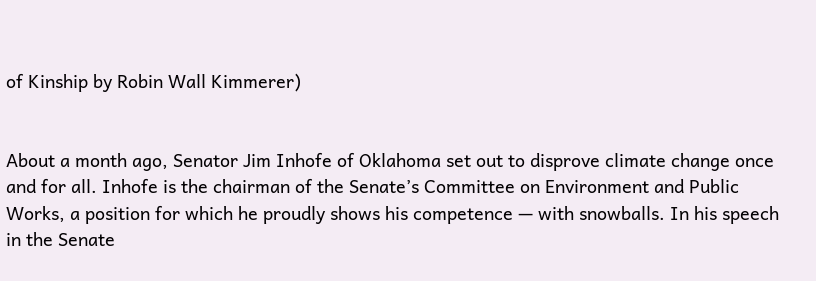of Kinship by Robin Wall Kimmerer)


About a month ago, Senator Jim Inhofe of Oklahoma set out to disprove climate change once and for all. Inhofe is the chairman of the Senate’s Committee on Environment and Public Works, a position for which he proudly shows his competence — with snowballs. In his speech in the Senate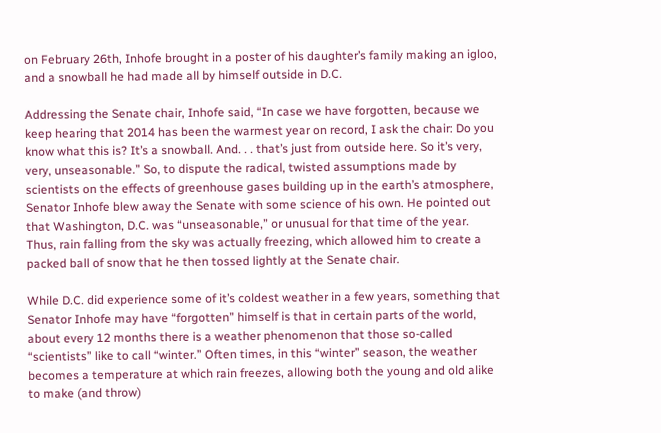on February 26th, Inhofe brought in a poster of his daughter’s family making an igloo, and a snowball he had made all by himself outside in D.C.

Addressing the Senate chair, Inhofe said, “In case we have forgotten, because we keep hearing that 2014 has been the warmest year on record, I ask the chair: Do you know what this is? It’s a snowball. And. . . that’s just from outside here. So it’s very, very, unseasonable.” So, to dispute the radical, twisted assumptions made by scientists on the effects of greenhouse gases building up in the earth’s atmosphere, Senator Inhofe blew away the Senate with some science of his own. He pointed out that Washington, D.C. was “unseasonable,” or unusual for that time of the year. Thus, rain falling from the sky was actually freezing, which allowed him to create a packed ball of snow that he then tossed lightly at the Senate chair.

While D.C. did experience some of it’s coldest weather in a few years, something that Senator Inhofe may have “forgotten” himself is that in certain parts of the world, about every 12 months there is a weather phenomenon that those so-called “scientists” like to call “winter.” Often times, in this “winter” season, the weather becomes a temperature at which rain freezes, allowing both the young and old alike to make (and throw)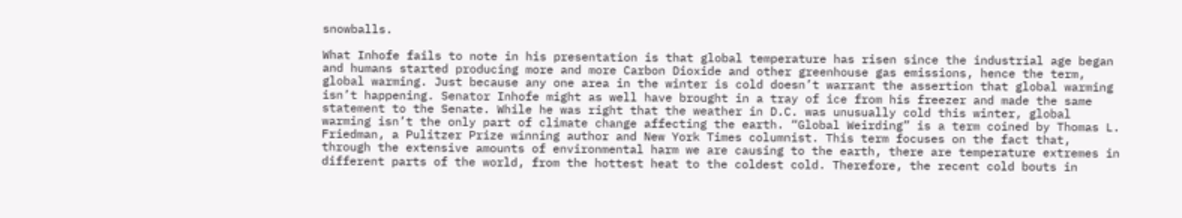snowballs.

What Inhofe fails to note in his presentation is that global temperature has risen since the industrial age began and humans started producing more and more Carbon Dioxide and other greenhouse gas emissions, hence the term, global warming. Just because any one area in the winter is cold doesn’t warrant the assertion that global warming isn’t happening. Senator Inhofe might as well have brought in a tray of ice from his freezer and made the same statement to the Senate. While he was right that the weather in D.C. was unusually cold this winter, global warming isn’t the only part of climate change affecting the earth. “Global Weirding” is a term coined by Thomas L. Friedman, a Pulitzer Prize winning author and New York Times columnist. This term focuses on the fact that, through the extensive amounts of environmental harm we are causing to the earth, there are temperature extremes in different parts of the world, from the hottest heat to the coldest cold. Therefore, the recent cold bouts in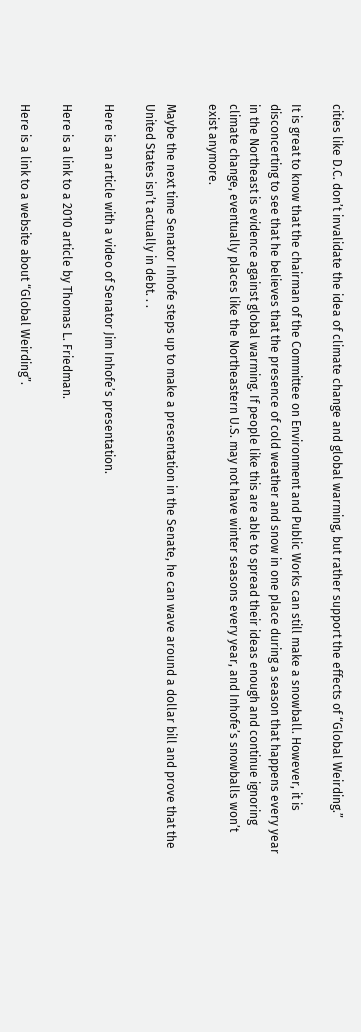cities like D.C. don’t invalidate the idea of climate change and global warming, but rather support the effects of “Global Weirding.”

It is great to know that the chairman of the Committee on Environment and Public Works can still make a snowball. However, it is disconcerting to see that he believes that the presence of cold weather and snow in one place during a season that happens every year in the Northeast is evidence against global warming. If people like this are able to spread their ideas enough and continue ignoring climate change, eventually places like the Northeastern U.S. may not have winter seasons every year, and Inhofe’s snowballs won’t exist anymore.

Maybe the next time Senator Inhofe steps up to make a presentation in the Senate, he can wave around a dollar bill and prove that the United States isn’t actually in debt. . .

Here is an article with a video of Senator Jim Inhofe’s presentation.

Here is a link to a 2010 article by Thomas L. Friedman.

Here is a link to a website about “Global Weirding”.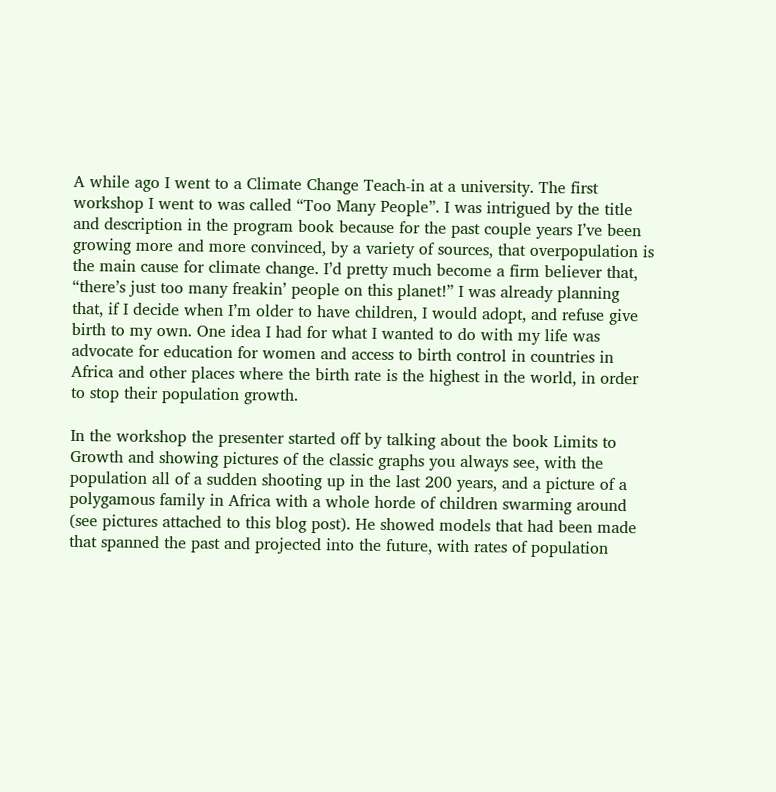A while ago I went to a Climate Change Teach-in at a university. The first workshop I went to was called “Too Many People”. I was intrigued by the title and description in the program book because for the past couple years I’ve been growing more and more convinced, by a variety of sources, that overpopulation is the main cause for climate change. I’d pretty much become a firm believer that, “there’s just too many freakin’ people on this planet!” I was already planning that, if I decide when I’m older to have children, I would adopt, and refuse give birth to my own. One idea I had for what I wanted to do with my life was advocate for education for women and access to birth control in countries in Africa and other places where the birth rate is the highest in the world, in order to stop their population growth.

In the workshop the presenter started off by talking about the book Limits to Growth and showing pictures of the classic graphs you always see, with the population all of a sudden shooting up in the last 200 years, and a picture of a polygamous family in Africa with a whole horde of children swarming around (see pictures attached to this blog post). He showed models that had been made that spanned the past and projected into the future, with rates of population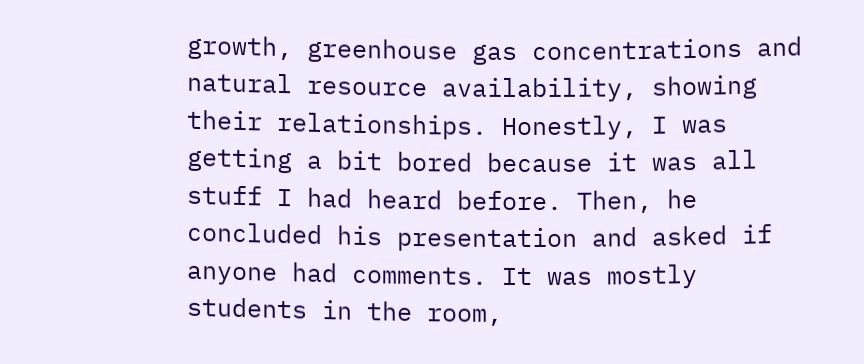growth, greenhouse gas concentrations and natural resource availability, showing their relationships. Honestly, I was getting a bit bored because it was all stuff I had heard before. Then, he concluded his presentation and asked if anyone had comments. It was mostly students in the room,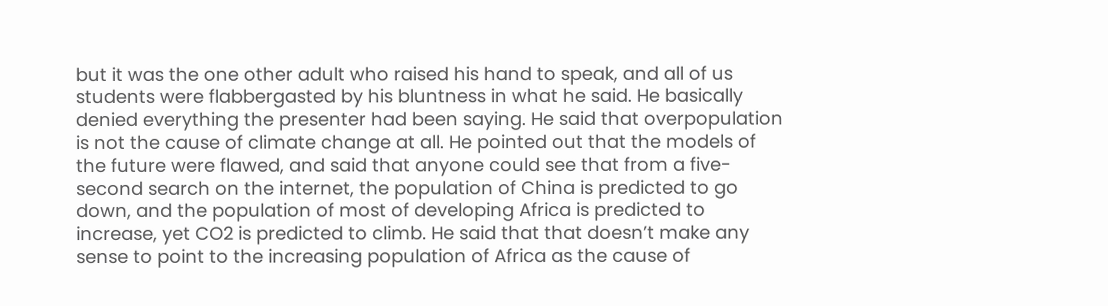but it was the one other adult who raised his hand to speak, and all of us students were flabbergasted by his bluntness in what he said. He basically denied everything the presenter had been saying. He said that overpopulation is not the cause of climate change at all. He pointed out that the models of the future were flawed, and said that anyone could see that from a five-second search on the internet, the population of China is predicted to go down, and the population of most of developing Africa is predicted to increase, yet CO2 is predicted to climb. He said that that doesn’t make any sense to point to the increasing population of Africa as the cause of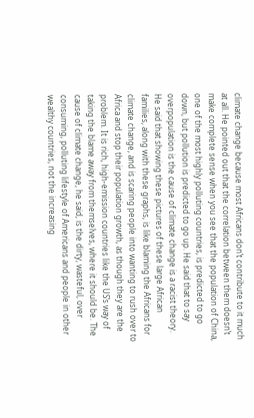climate change because most Africans don’t contribute to it much at all. He pointed out that the correlation between them doesn’t make complete sense when you see that the population of China, one of the most highly polluting countries, is predicted to go down, but pollution is predicted to go up. He said that to say overpopulation is the cause of climate change is a racist theory. He said that showing these pictures of these large African families, along with these graphs, is like blaming the Africans for climate change, and is scaring people into wanting to rush over to Africa and stop their population growth, as though they are the problem. It is rich, high-emission countries like the US’s way of taking the blame away from themselves, where it should be. The cause of climate change, he said, is the dirty, wasteful, over consuming, polluting lifestyle of Americans and people in other wealthy countries, not the increasing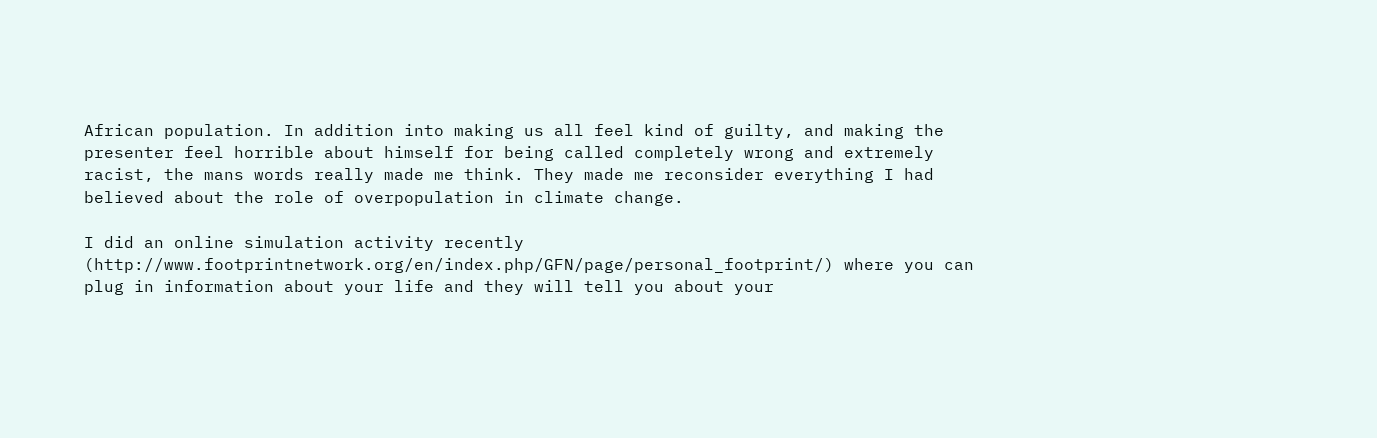African population. In addition into making us all feel kind of guilty, and making the presenter feel horrible about himself for being called completely wrong and extremely racist, the mans words really made me think. They made me reconsider everything I had believed about the role of overpopulation in climate change.

I did an online simulation activity recently (http://www.footprintnetwork.org/en/index.php/GFN/page/personal_footprint/) where you can plug in information about your life and they will tell you about your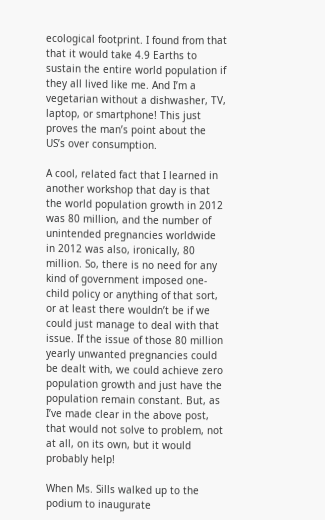ecological footprint. I found from that that it would take 4.9 Earths to sustain the entire world population if they all lived like me. And I’m a vegetarian without a dishwasher, TV, laptop, or smartphone! This just proves the man’s point about the US’s over consumption.

A cool, related fact that I learned in another workshop that day is that the world population growth in 2012 was 80 million, and the number of unintended pregnancies worldwide in 2012 was also, ironically, 80 million. So, there is no need for any kind of government imposed one-child policy or anything of that sort, or at least there wouldn’t be if we could just manage to deal with that issue. If the issue of those 80 million yearly unwanted pregnancies could be dealt with, we could achieve zero population growth and just have the population remain constant. But, as I’ve made clear in the above post, that would not solve to problem, not at all, on its own, but it would probably help!

When Ms. Sills walked up to the podium to inaugurate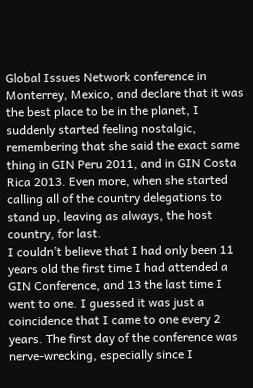Global Issues Network conference in Monterrey, Mexico, and declare that it was the best place to be in the planet, I suddenly started feeling nostalgic, remembering that she said the exact same thing in GIN Peru 2011, and in GIN Costa Rica 2013. Even more, when she started calling all of the country delegations to stand up, leaving as always, the host country, for last.
I couldn’t believe that I had only been 11 years old the first time I had attended a GIN Conference, and 13 the last time I went to one. I guessed it was just a coincidence that I came to one every 2 years. The first day of the conference was nerve-wrecking, especially since I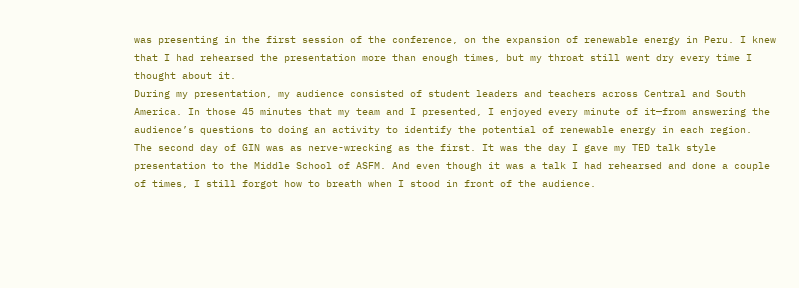was presenting in the first session of the conference, on the expansion of renewable energy in Peru. I knew that I had rehearsed the presentation more than enough times, but my throat still went dry every time I thought about it.
During my presentation, my audience consisted of student leaders and teachers across Central and South America. In those 45 minutes that my team and I presented, I enjoyed every minute of it—from answering the audience’s questions to doing an activity to identify the potential of renewable energy in each region.
The second day of GIN was as nerve-wrecking as the first. It was the day I gave my TED talk style presentation to the Middle School of ASFM. And even though it was a talk I had rehearsed and done a couple of times, I still forgot how to breath when I stood in front of the audience.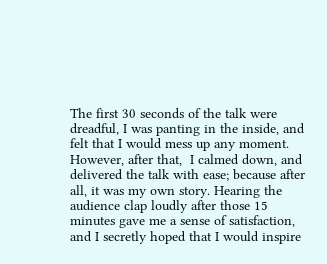The first 30 seconds of the talk were dreadful, I was panting in the inside, and felt that I would mess up any moment. However, after that,  I calmed down, and delivered the talk with ease; because after all, it was my own story. Hearing the audience clap loudly after those 15 minutes gave me a sense of satisfaction, and I secretly hoped that I would inspire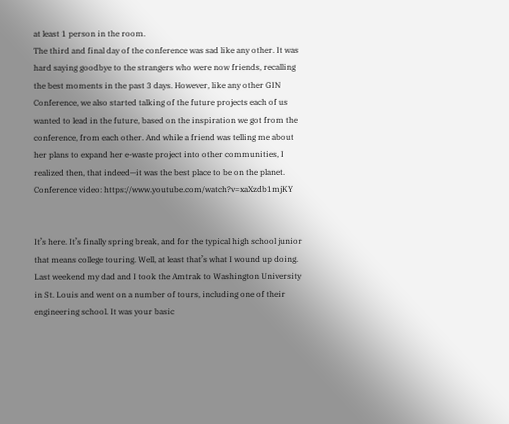at least 1 person in the room.
The third and final day of the conference was sad like any other. It was hard saying goodbye to the strangers who were now friends, recalling the best moments in the past 3 days. However, like any other GIN Conference, we also started talking of the future projects each of us wanted to lead in the future, based on the inspiration we got from the conference, from each other. And while a friend was telling me about her plans to expand her e-waste project into other communities, I realized then, that indeed—it was the best place to be on the planet.
Conference video: https://www.youtube.com/watch?v=xaXzdb1mjKY


It’s here. It’s finally spring break, and for the typical high school junior that means college touring. Well, at least that’s what I wound up doing. Last weekend my dad and I took the Amtrak to Washington University in St. Louis and went on a number of tours, including one of their engineering school. It was your basic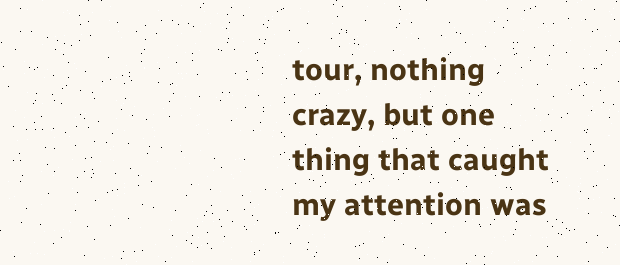tour, nothing crazy, but one thing that caught my attention was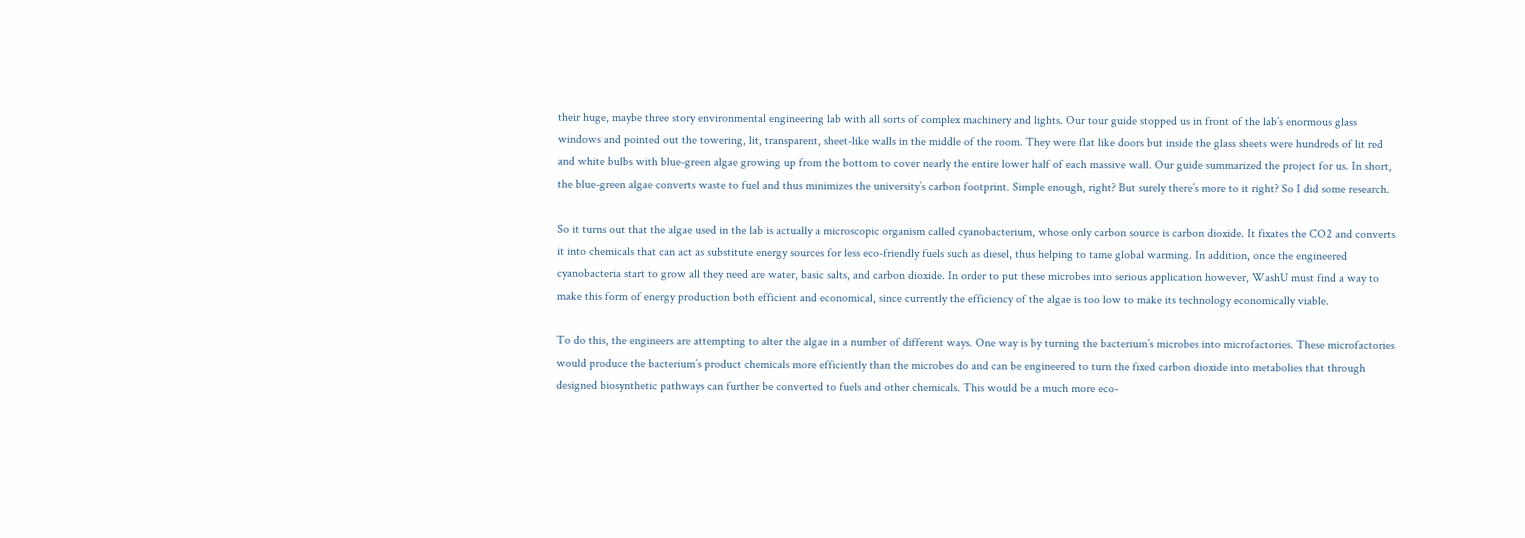their huge, maybe three story environmental engineering lab with all sorts of complex machinery and lights. Our tour guide stopped us in front of the lab’s enormous glass windows and pointed out the towering, lit, transparent, sheet-like walls in the middle of the room. They were flat like doors but inside the glass sheets were hundreds of lit red and white bulbs with blue-green algae growing up from the bottom to cover nearly the entire lower half of each massive wall. Our guide summarized the project for us. In short, the blue-green algae converts waste to fuel and thus minimizes the university’s carbon footprint. Simple enough, right? But surely there’s more to it right? So I did some research.

So it turns out that the algae used in the lab is actually a microscopic organism called cyanobacterium, whose only carbon source is carbon dioxide. It fixates the CO2 and converts it into chemicals that can act as substitute energy sources for less eco-friendly fuels such as diesel, thus helping to tame global warming. In addition, once the engineered cyanobacteria start to grow all they need are water, basic salts, and carbon dioxide. In order to put these microbes into serious application however, WashU must find a way to make this form of energy production both efficient and economical, since currently the efficiency of the algae is too low to make its technology economically viable.

To do this, the engineers are attempting to alter the algae in a number of different ways. One way is by turning the bacterium’s microbes into microfactories. These microfactories would produce the bacterium’s product chemicals more efficiently than the microbes do and can be engineered to turn the fixed carbon dioxide into metabolies that through designed biosynthetic pathways can further be converted to fuels and other chemicals. This would be a much more eco-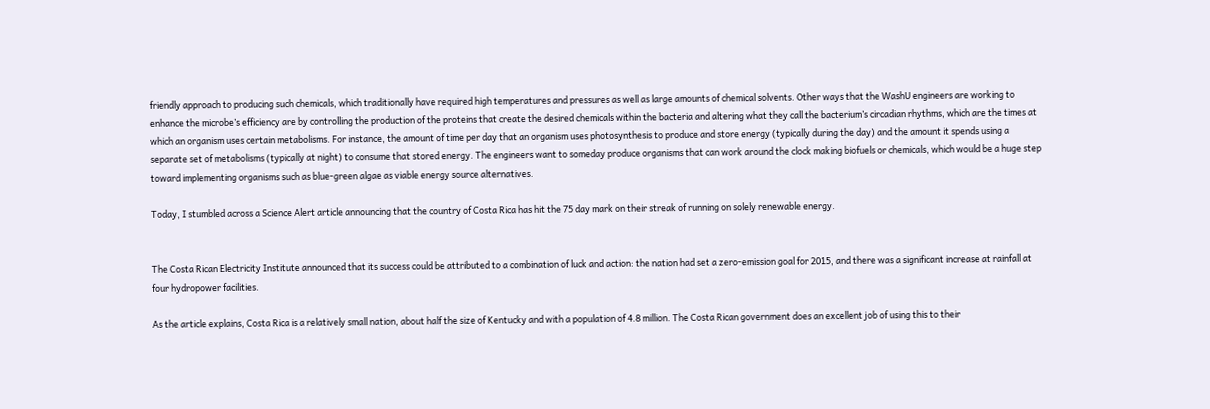friendly approach to producing such chemicals, which traditionally have required high temperatures and pressures as well as large amounts of chemical solvents. Other ways that the WashU engineers are working to enhance the microbe’s efficiency are by controlling the production of the proteins that create the desired chemicals within the bacteria and altering what they call the bacterium’s circadian rhythms, which are the times at which an organism uses certain metabolisms. For instance, the amount of time per day that an organism uses photosynthesis to produce and store energy (typically during the day) and the amount it spends using a separate set of metabolisms (typically at night) to consume that stored energy. The engineers want to someday produce organisms that can work around the clock making biofuels or chemicals, which would be a huge step toward implementing organisms such as blue-green algae as viable energy source alternatives.

Today, I stumbled across a Science Alert article announcing that the country of Costa Rica has hit the 75 day mark on their streak of running on solely renewable energy.


The Costa Rican Electricity Institute announced that its success could be attributed to a combination of luck and action: the nation had set a zero-emission goal for 2015, and there was a significant increase at rainfall at four hydropower facilities.

As the article explains, Costa Rica is a relatively small nation, about half the size of Kentucky and with a population of 4.8 million. The Costa Rican government does an excellent job of using this to their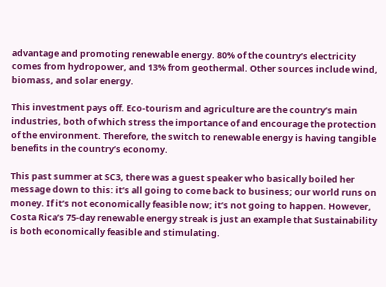advantage and promoting renewable energy. 80% of the country’s electricity comes from hydropower, and 13% from geothermal. Other sources include wind, biomass, and solar energy.

This investment pays off. Eco-tourism and agriculture are the country’s main industries, both of which stress the importance of and encourage the protection of the environment. Therefore, the switch to renewable energy is having tangible benefits in the country’s economy.

This past summer at SC3, there was a guest speaker who basically boiled her message down to this: it’s all going to come back to business; our world runs on money. If it’s not economically feasible now; it’s not going to happen. However, Costa Rica’s 75-day renewable energy streak is just an example that Sustainability is both economically feasible and stimulating.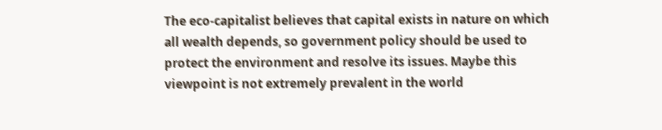The eco-capitalist believes that capital exists in nature on which all wealth depends, so government policy should be used to protect the environment and resolve its issues. Maybe this viewpoint is not extremely prevalent in the world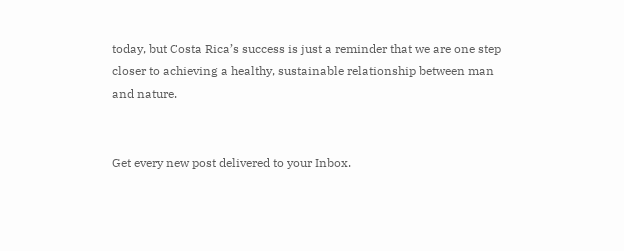today, but Costa Rica’s success is just a reminder that we are one step closer to achieving a healthy, sustainable relationship between man and nature.


Get every new post delivered to your Inbox.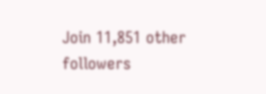Join 11,851 other followers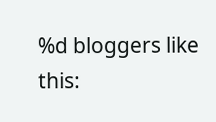%d bloggers like this: